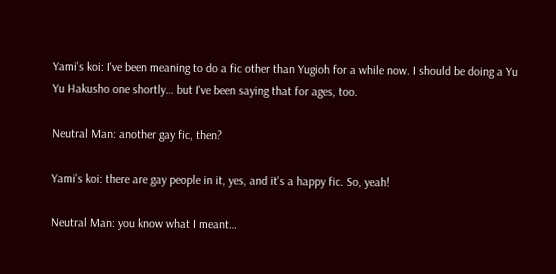Yami's koi: I've been meaning to do a fic other than Yugioh for a while now. I should be doing a Yu Yu Hakusho one shortly… but I've been saying that for ages, too.

Neutral Man: another gay fic, then?

Yami's koi: there are gay people in it, yes, and it's a happy fic. So, yeah!

Neutral Man: you know what I meant…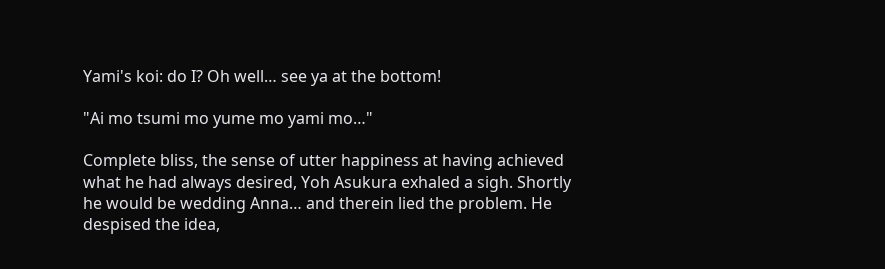Yami's koi: do I? Oh well… see ya at the bottom!

"Ai mo tsumi mo yume mo yami mo…"

Complete bliss, the sense of utter happiness at having achieved what he had always desired, Yoh Asukura exhaled a sigh. Shortly he would be wedding Anna… and therein lied the problem. He despised the idea,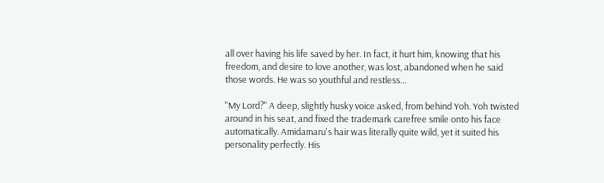all over having his life saved by her. In fact, it hurt him, knowing that his freedom, and desire to love another, was lost, abandoned when he said those words. He was so youthful and restless…

"My Lord?" A deep, slightly husky voice asked, from behind Yoh. Yoh twisted around in his seat, and fixed the trademark carefree smile onto his face automatically. Amidamaru's hair was literally quite wild, yet it suited his personality perfectly. His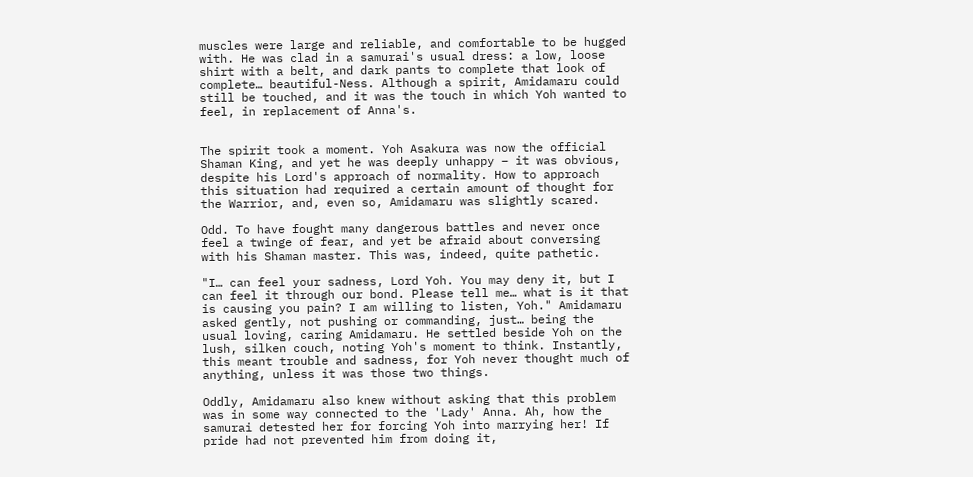muscles were large and reliable, and comfortable to be hugged with. He was clad in a samurai's usual dress: a low, loose shirt with a belt, and dark pants to complete that look of complete… beautiful-Ness. Although a spirit, Amidamaru could still be touched, and it was the touch in which Yoh wanted to feel, in replacement of Anna's.


The spirit took a moment. Yoh Asakura was now the official Shaman King, and yet he was deeply unhappy – it was obvious, despite his Lord's approach of normality. How to approach this situation had required a certain amount of thought for the Warrior, and, even so, Amidamaru was slightly scared.

Odd. To have fought many dangerous battles and never once feel a twinge of fear, and yet be afraid about conversing with his Shaman master. This was, indeed, quite pathetic.

"I… can feel your sadness, Lord Yoh. You may deny it, but I can feel it through our bond. Please tell me… what is it that is causing you pain? I am willing to listen, Yoh." Amidamaru asked gently, not pushing or commanding, just… being the usual loving, caring Amidamaru. He settled beside Yoh on the lush, silken couch, noting Yoh's moment to think. Instantly, this meant trouble and sadness, for Yoh never thought much of anything, unless it was those two things.

Oddly, Amidamaru also knew without asking that this problem was in some way connected to the 'Lady' Anna. Ah, how the samurai detested her for forcing Yoh into marrying her! If pride had not prevented him from doing it,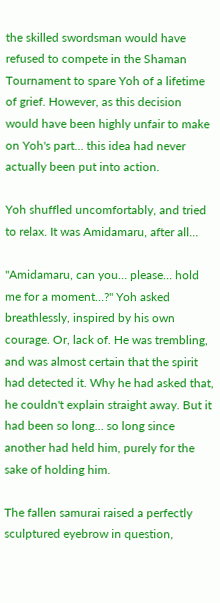the skilled swordsman would have refused to compete in the Shaman Tournament to spare Yoh of a lifetime of grief. However, as this decision would have been highly unfair to make on Yoh's part… this idea had never actually been put into action.

Yoh shuffled uncomfortably, and tried to relax. It was Amidamaru, after all…

"Amidamaru, can you… please… hold me for a moment…?" Yoh asked breathlessly, inspired by his own courage. Or, lack of. He was trembling, and was almost certain that the spirit had detected it. Why he had asked that, he couldn't explain straight away. But it had been so long… so long since another had held him, purely for the sake of holding him.

The fallen samurai raised a perfectly sculptured eyebrow in question,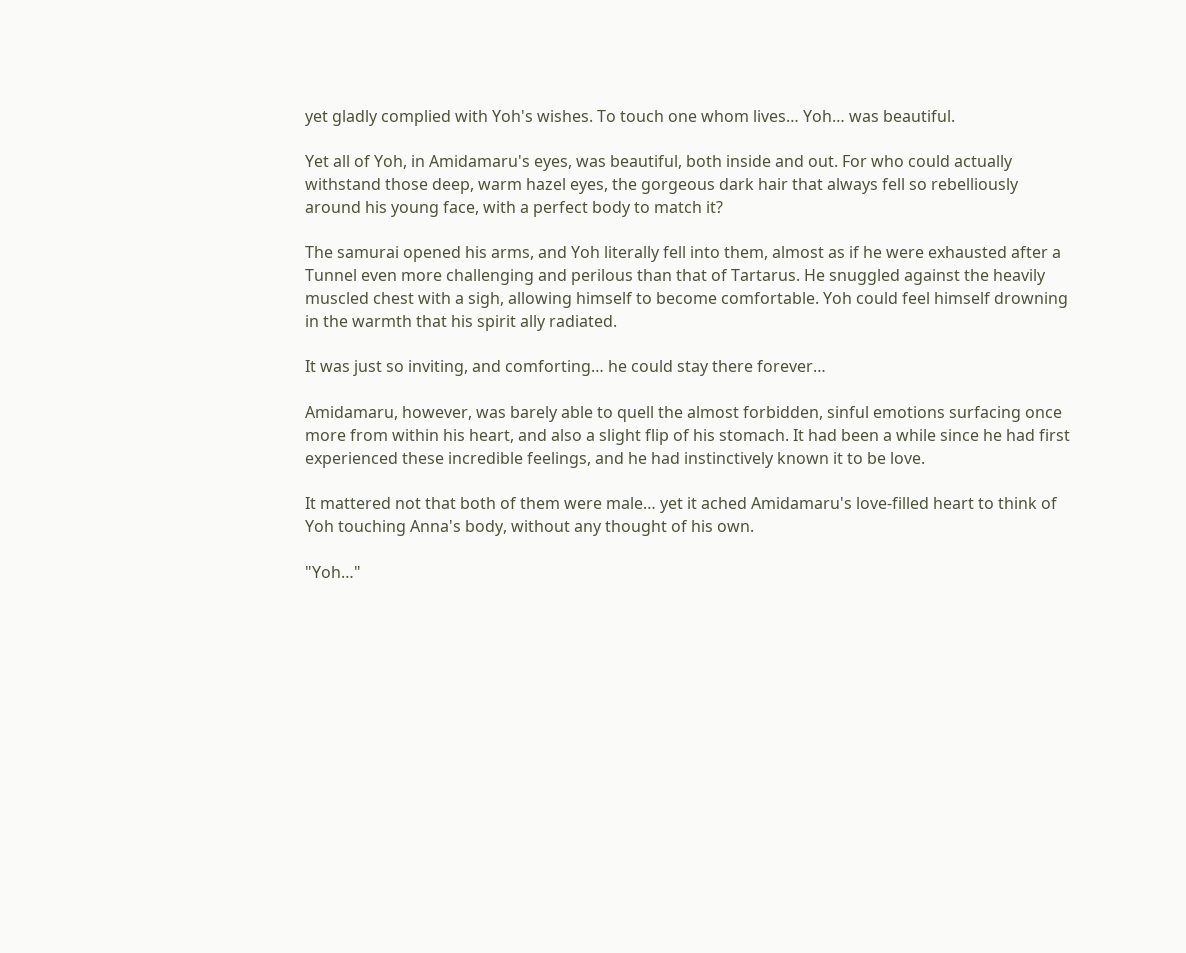yet gladly complied with Yoh's wishes. To touch one whom lives… Yoh… was beautiful.

Yet all of Yoh, in Amidamaru's eyes, was beautiful, both inside and out. For who could actually withstand those deep, warm hazel eyes, the gorgeous dark hair that always fell so rebelliously around his young face, with a perfect body to match it?

The samurai opened his arms, and Yoh literally fell into them, almost as if he were exhausted after a Tunnel even more challenging and perilous than that of Tartarus. He snuggled against the heavily muscled chest with a sigh, allowing himself to become comfortable. Yoh could feel himself drowning in the warmth that his spirit ally radiated.

It was just so inviting, and comforting… he could stay there forever…

Amidamaru, however, was barely able to quell the almost forbidden, sinful emotions surfacing once more from within his heart, and also a slight flip of his stomach. It had been a while since he had first experienced these incredible feelings, and he had instinctively known it to be love.

It mattered not that both of them were male… yet it ached Amidamaru's love-filled heart to think of Yoh touching Anna's body, without any thought of his own.

"Yoh…"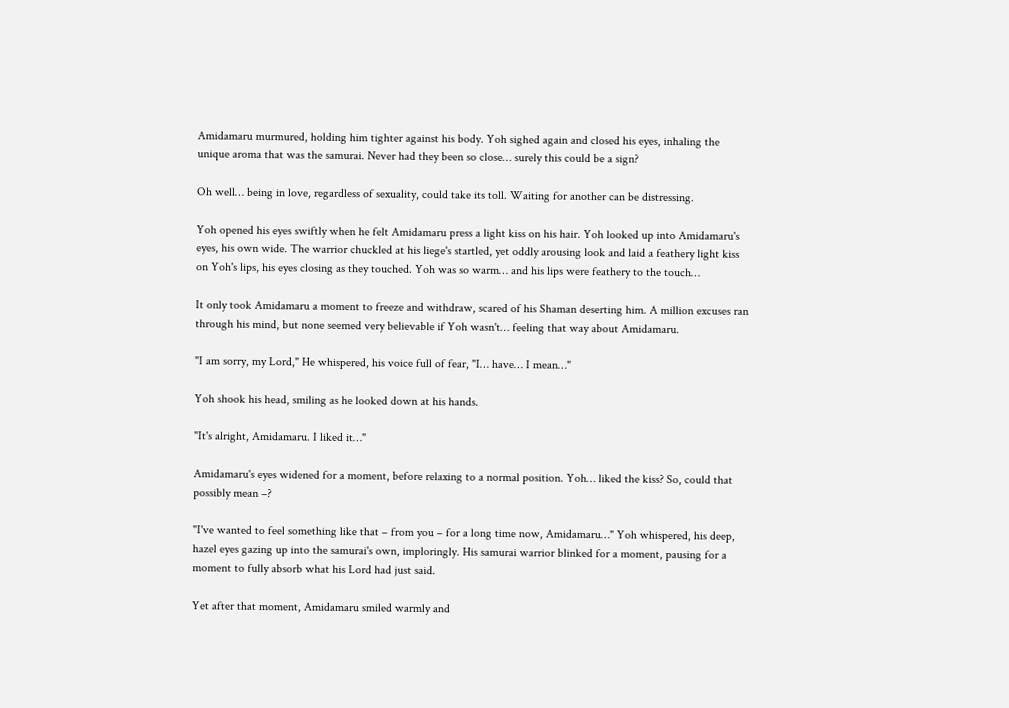Amidamaru murmured, holding him tighter against his body. Yoh sighed again and closed his eyes, inhaling the unique aroma that was the samurai. Never had they been so close… surely this could be a sign?

Oh well… being in love, regardless of sexuality, could take its toll. Waiting for another can be distressing.

Yoh opened his eyes swiftly when he felt Amidamaru press a light kiss on his hair. Yoh looked up into Amidamaru's eyes, his own wide. The warrior chuckled at his liege's startled, yet oddly arousing look and laid a feathery light kiss on Yoh's lips, his eyes closing as they touched. Yoh was so warm… and his lips were feathery to the touch…

It only took Amidamaru a moment to freeze and withdraw, scared of his Shaman deserting him. A million excuses ran through his mind, but none seemed very believable if Yoh wasn't… feeling that way about Amidamaru.

"I am sorry, my Lord," He whispered, his voice full of fear, "I… have… I mean…"

Yoh shook his head, smiling as he looked down at his hands.

"It's alright, Amidamaru. I liked it…"

Amidamaru's eyes widened for a moment, before relaxing to a normal position. Yoh… liked the kiss? So, could that possibly mean –?

"I've wanted to feel something like that – from you – for a long time now, Amidamaru…" Yoh whispered, his deep, hazel eyes gazing up into the samurai's own, imploringly. His samurai warrior blinked for a moment, pausing for a moment to fully absorb what his Lord had just said.

Yet after that moment, Amidamaru smiled warmly and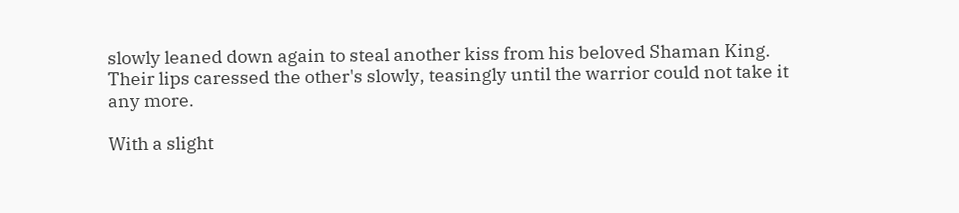slowly leaned down again to steal another kiss from his beloved Shaman King. Their lips caressed the other's slowly, teasingly until the warrior could not take it any more.

With a slight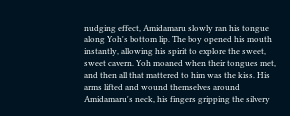nudging effect, Amidamaru slowly ran his tongue along Yoh's bottom lip. The boy opened his mouth instantly, allowing his spirit to explore the sweet, sweet cavern. Yoh moaned when their tongues met, and then all that mattered to him was the kiss. His arms lifted and wound themselves around Amidamaru's neck, his fingers gripping the silvery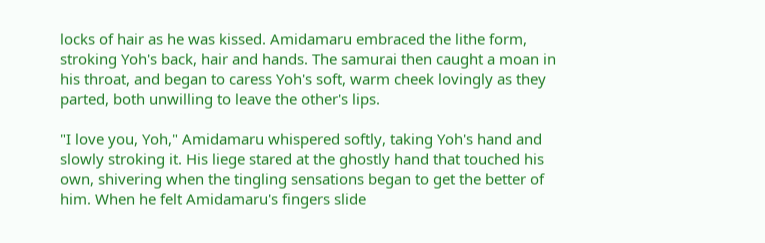locks of hair as he was kissed. Amidamaru embraced the lithe form, stroking Yoh's back, hair and hands. The samurai then caught a moan in his throat, and began to caress Yoh's soft, warm cheek lovingly as they parted, both unwilling to leave the other's lips.

"I love you, Yoh," Amidamaru whispered softly, taking Yoh's hand and slowly stroking it. His liege stared at the ghostly hand that touched his own, shivering when the tingling sensations began to get the better of him. When he felt Amidamaru's fingers slide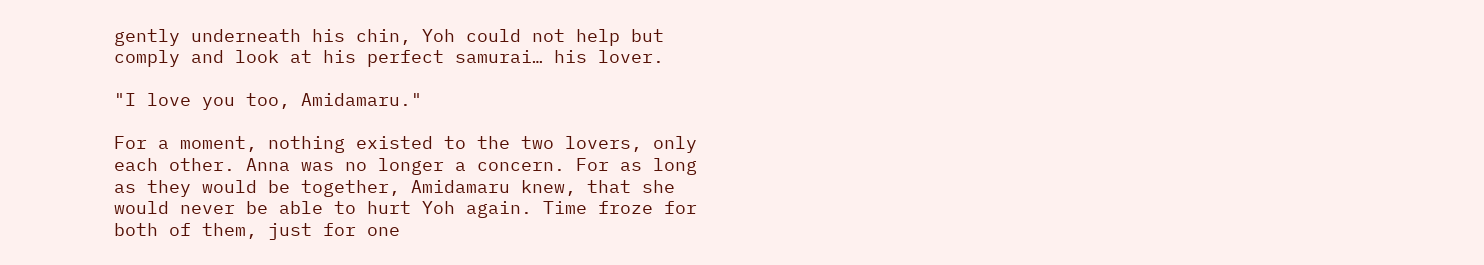gently underneath his chin, Yoh could not help but comply and look at his perfect samurai… his lover.

"I love you too, Amidamaru."

For a moment, nothing existed to the two lovers, only each other. Anna was no longer a concern. For as long as they would be together, Amidamaru knew, that she would never be able to hurt Yoh again. Time froze for both of them, just for one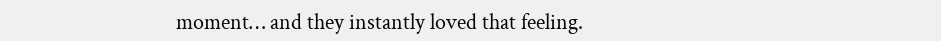moment… and they instantly loved that feeling.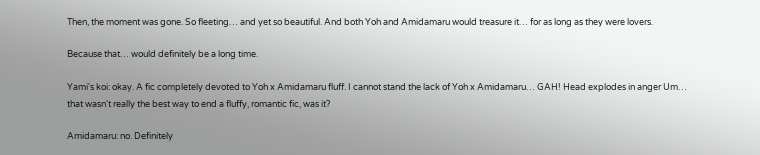Then, the moment was gone. So fleeting… and yet so beautiful. And both Yoh and Amidamaru would treasure it… for as long as they were lovers.

Because that… would definitely be a long time.

Yami's koi: okay. A fic completely devoted to Yoh x Amidamaru fluff. I cannot stand the lack of Yoh x Amidamaru… GAH! Head explodes in anger Um… that wasn't really the best way to end a fluffy, romantic fic, was it?

Amidamaru: no. Definitely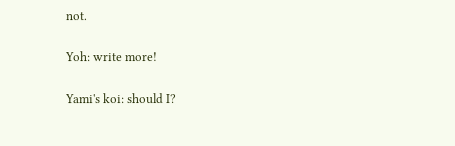not.

Yoh: write more!

Yami's koi: should I?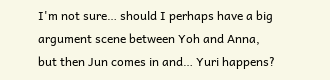I'm not sure… should I perhaps have a big argument scene between Yoh and Anna, but then Jun comes in and… Yuri happens?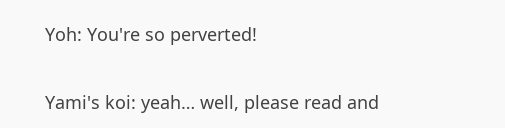Yoh: You're so perverted!

Yami's koi: yeah… well, please read and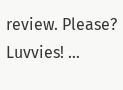review. Please? Luvvies! …